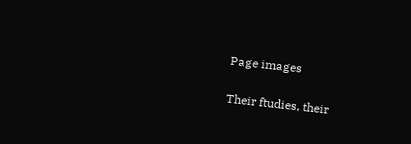Page images

Their ftudies, their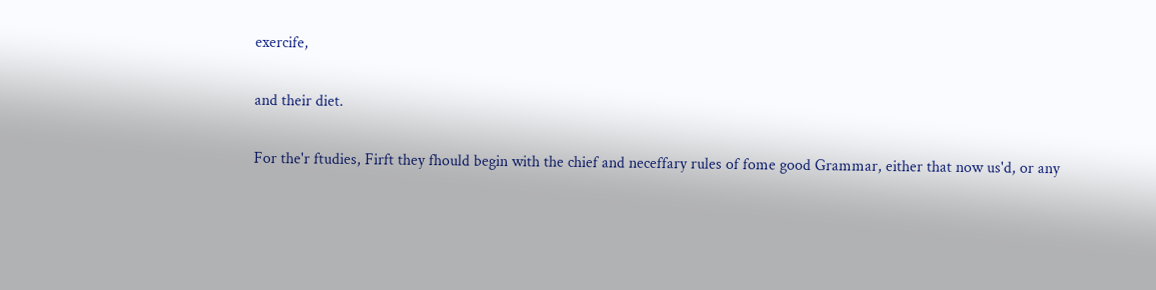exercife,

and their diet.

For the'r ftudies, Firft they fhould begin with the chief and neceffary rules of fome good Grammar, either that now us'd, or any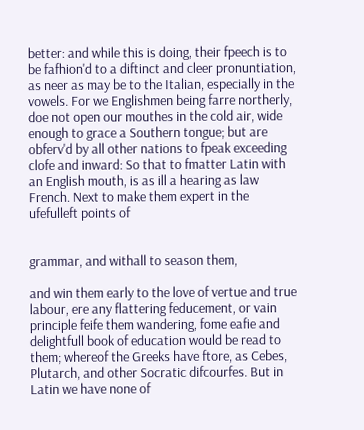better: and while this is doing, their fpeech is to be fafhion'd to a diftinct and cleer pronuntiation, as neer as may be to the Italian, especially in the vowels. For we Englishmen being farre northerly, doe not open our mouthes in the cold air, wide enough to grace a Southern tongue; but are obferv'd by all other nations to fpeak exceeding clofe and inward: So that to fmatter Latin with an English mouth, is as ill a hearing as law French. Next to make them expert in the ufefulleft points of


grammar, and withall to season them,

and win them early to the love of vertue and true labour, ere any flattering feducement, or vain principle feife them wandering, fome eafie and delightfull book of education would be read to them; whereof the Greeks have ftore, as Cebes, Plutarch, and other Socratic difcourfes. But in Latin we have none of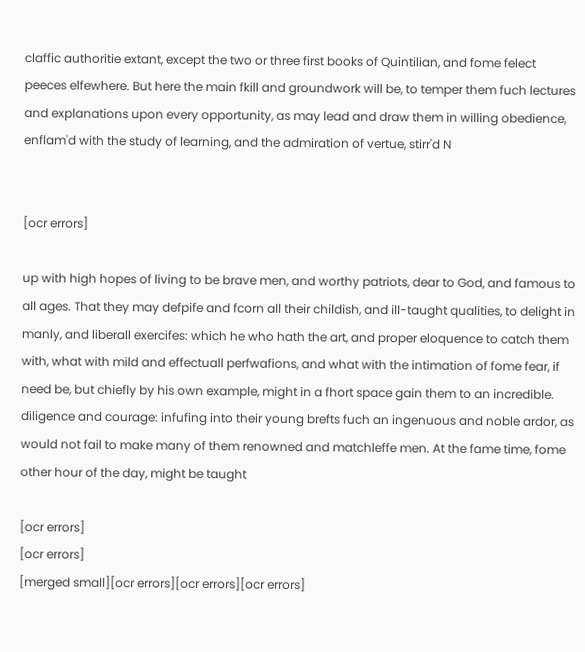claffic authoritie extant, except the two or three first books of Quintilian, and fome felect peeces elfewhere. But here the main fkill and groundwork will be, to temper them fuch lectures and explanations upon every opportunity, as may lead and draw them in willing obedience, enflam'd with the study of learning, and the admiration of vertue, stirr'd N


[ocr errors]

up with high hopes of living to be brave men, and worthy patriots, dear to God, and famous to all ages. That they may defpife and fcorn all their childish, and ill-taught qualities, to delight in manly, and liberall exercifes: which he who hath the art, and proper eloquence to catch them with, what with mild and effectuall perfwafions, and what with the intimation of fome fear, if need be, but chiefly by his own example, might in a fhort space gain them to an incredible. diligence and courage: infufing into their young brefts fuch an ingenuous and noble ardor, as would not fail to make many of them renowned and matchleffe men. At the fame time, fome other hour of the day, might be taught

[ocr errors]
[ocr errors]
[merged small][ocr errors][ocr errors][ocr errors]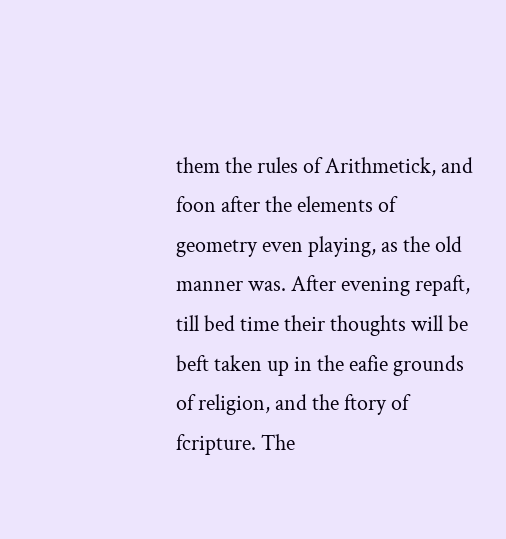them the rules of Arithmetick, and foon after the elements of geometry even playing, as the old manner was. After evening repaft, till bed time their thoughts will be beft taken up in the eafie grounds of religion, and the ftory of fcripture. The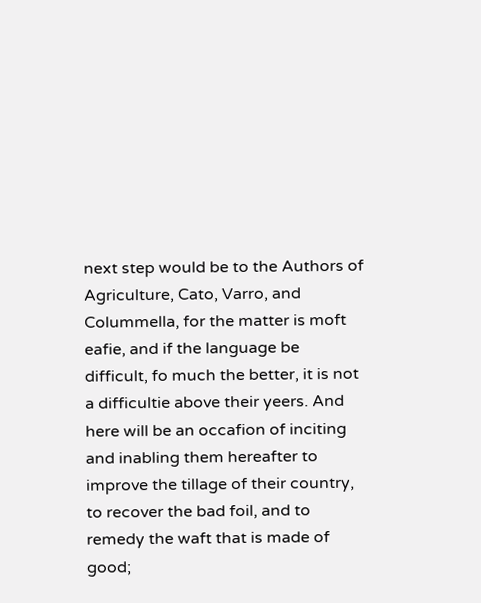next step would be to the Authors of Agriculture, Cato, Varro, and Colummella, for the matter is moft eafie, and if the language be difficult, fo much the better, it is not a difficultie above their yeers. And here will be an occafion of inciting and inabling them hereafter to improve the tillage of their country, to recover the bad foil, and to remedy the waft that is made of good;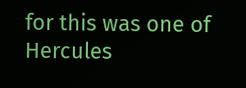for this was one of Hercules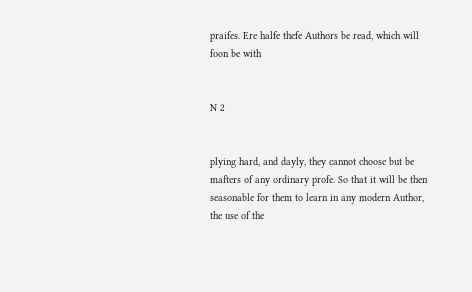praifes. Ere halfe thefe Authors be read, which will foon be with


N 2


plying hard, and dayly, they cannot choose but be mafters of any ordinary profe. So that it will be then seasonable for them to learn in any modern Author, the use of the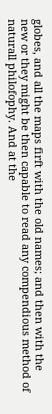globes, and all the maps firft with the old names; and then with the new or they might be then capable to read any compendious method of naturall philofophy. And at the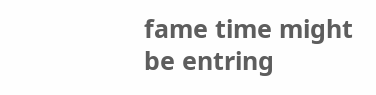fame time might be entring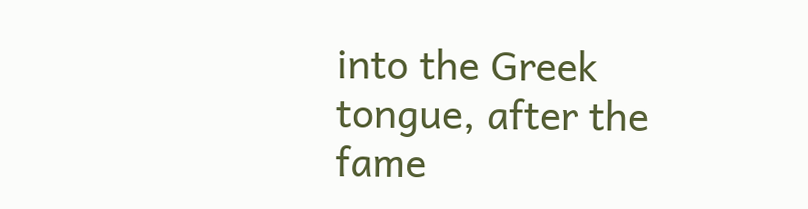into the Greek tongue, after the fame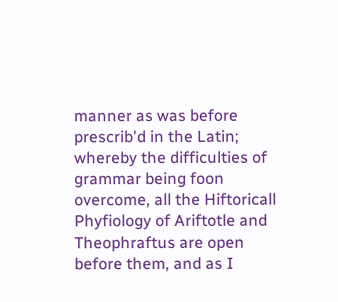manner as was before prescrib'd in the Latin; whereby the difficulties of grammar being foon overcome, all the Hiftoricall Phyfiology of Ariftotle and Theophraftus are open before them, and as I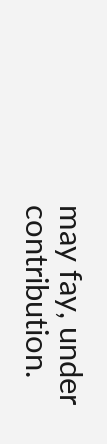may fay, under contribution.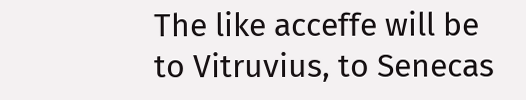The like acceffe will be to Vitruvius, to Senecas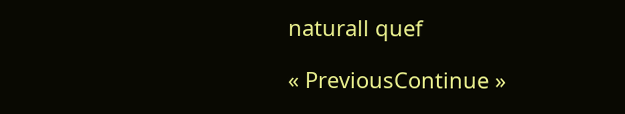naturall quef

« PreviousContinue »